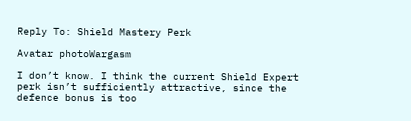Reply To: Shield Mastery Perk

Avatar photoWargasm

I don’t know. I think the current Shield Expert perk isn’t sufficiently attractive, since the defence bonus is too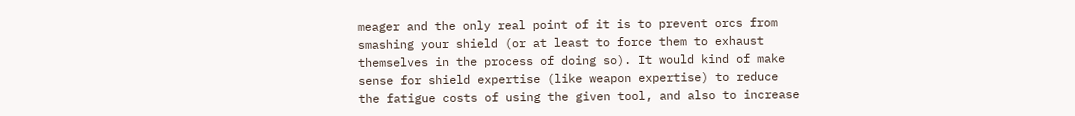meager and the only real point of it is to prevent orcs from smashing your shield (or at least to force them to exhaust themselves in the process of doing so). It would kind of make sense for shield expertise (like weapon expertise) to reduce the fatigue costs of using the given tool, and also to increase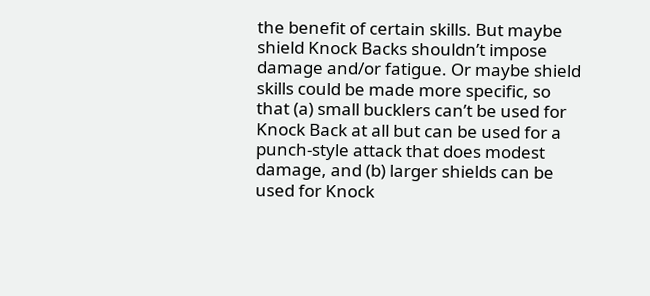the benefit of certain skills. But maybe shield Knock Backs shouldn’t impose damage and/or fatigue. Or maybe shield skills could be made more specific, so that (a) small bucklers can’t be used for Knock Back at all but can be used for a punch-style attack that does modest damage, and (b) larger shields can be used for Knock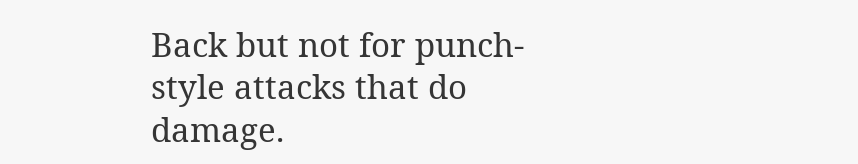Back but not for punch-style attacks that do damage.